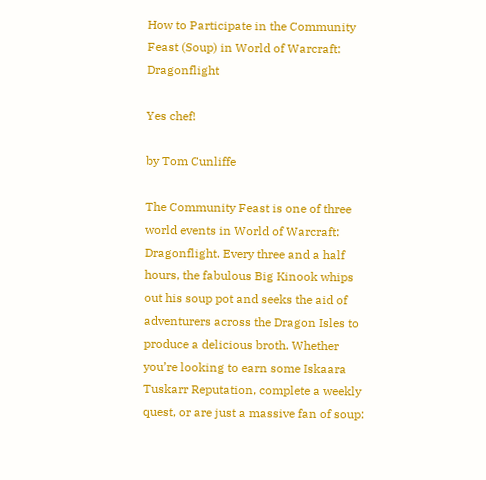How to Participate in the Community Feast (Soup) in World of Warcraft: Dragonflight

Yes chef!

by Tom Cunliffe

The Community Feast is one of three world events in World of Warcraft: Dragonflight. Every three and a half hours, the fabulous Big Kinook whips out his soup pot and seeks the aid of adventurers across the Dragon Isles to produce a delicious broth. Whether you’re looking to earn some Iskaara Tuskarr Reputation, complete a weekly quest, or are just a massive fan of soup: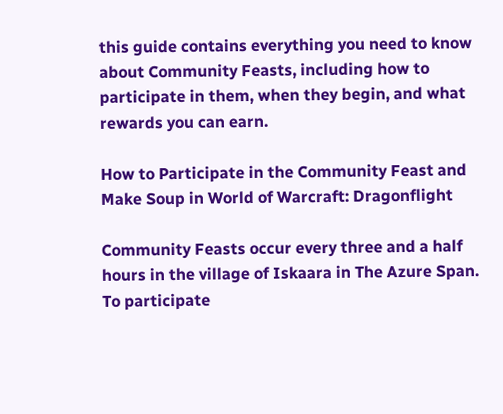this guide contains everything you need to know about Community Feasts, including how to participate in them, when they begin, and what rewards you can earn.

How to Participate in the Community Feast and Make Soup in World of Warcraft: Dragonflight

Community Feasts occur every three and a half hours in the village of Iskaara in The Azure Span. To participate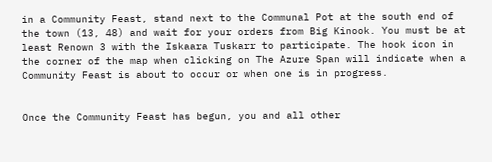in a Community Feast, stand next to the Communal Pot at the south end of the town (13, 48) and wait for your orders from Big Kinook. You must be at least Renown 3 with the Iskaara Tuskarr to participate. The hook icon in the corner of the map when clicking on The Azure Span will indicate when a Community Feast is about to occur or when one is in progress.


Once the Community Feast has begun, you and all other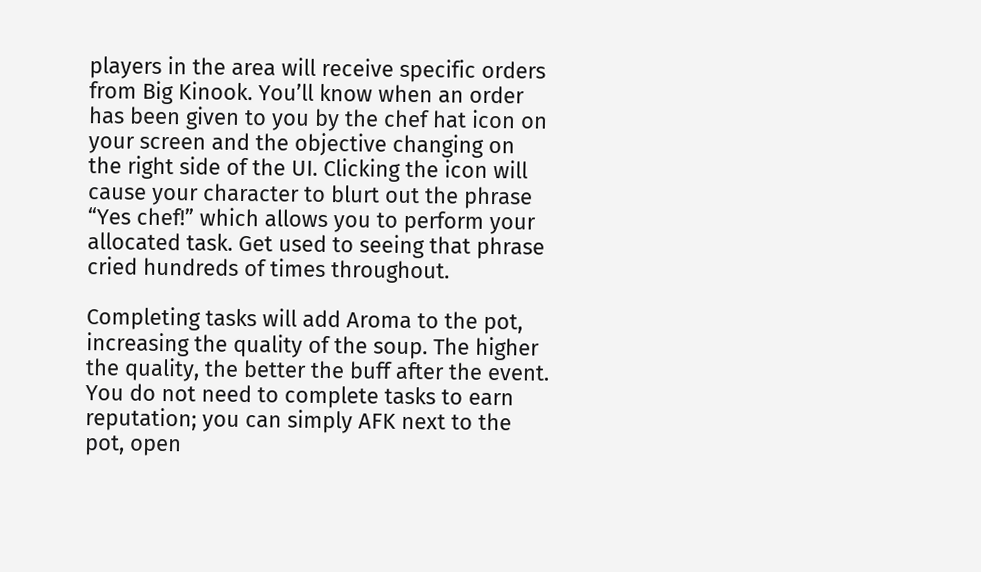players in the area will receive specific orders from Big Kinook. You’ll know when an order has been given to you by the chef hat icon on your screen and the objective changing on the right side of the UI. Clicking the icon will cause your character to blurt out the phrase “Yes chef!” which allows you to perform your allocated task. Get used to seeing that phrase cried hundreds of times throughout.

Completing tasks will add Aroma to the pot, increasing the quality of the soup. The higher the quality, the better the buff after the event. You do not need to complete tasks to earn reputation; you can simply AFK next to the pot, open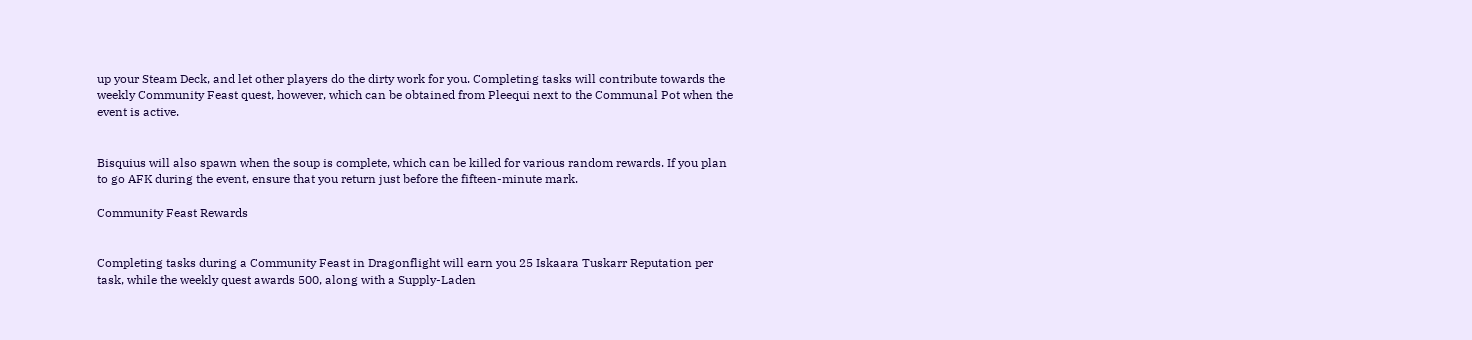up your Steam Deck, and let other players do the dirty work for you. Completing tasks will contribute towards the weekly Community Feast quest, however, which can be obtained from Pleequi next to the Communal Pot when the event is active.


Bisquius will also spawn when the soup is complete, which can be killed for various random rewards. If you plan to go AFK during the event, ensure that you return just before the fifteen-minute mark.

Community Feast Rewards


Completing tasks during a Community Feast in Dragonflight will earn you 25 Iskaara Tuskarr Reputation per task, while the weekly quest awards 500, along with a Supply-Laden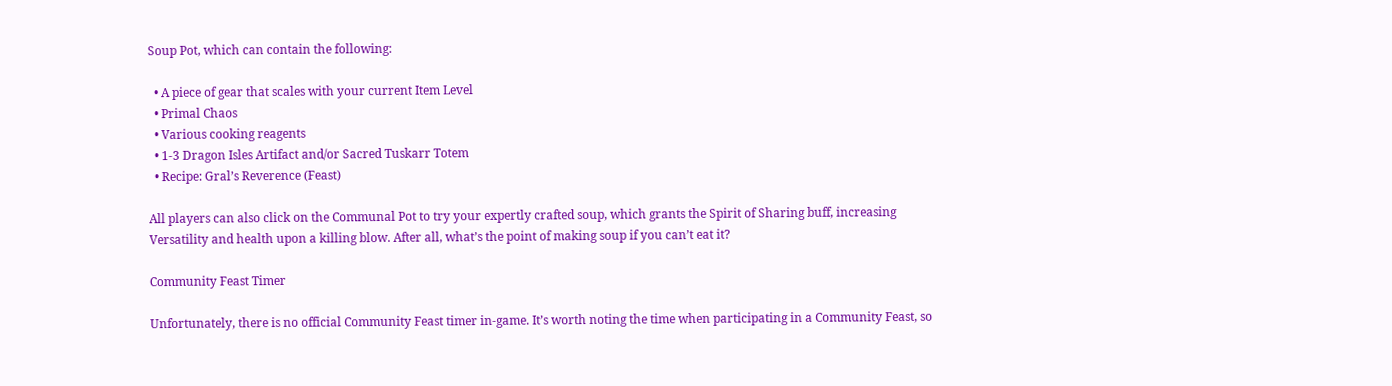Soup Pot, which can contain the following:

  • A piece of gear that scales with your current Item Level
  • Primal Chaos
  • Various cooking reagents
  • 1-3 Dragon Isles Artifact and/or Sacred Tuskarr Totem
  • Recipe: Gral’s Reverence (Feast)

All players can also click on the Communal Pot to try your expertly crafted soup, which grants the Spirit of Sharing buff, increasing Versatility and health upon a killing blow. After all, what’s the point of making soup if you can’t eat it?

Community Feast Timer

Unfortunately, there is no official Community Feast timer in-game. It’s worth noting the time when participating in a Community Feast, so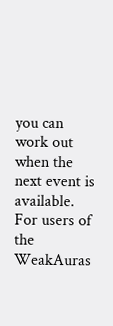you can work out when the next event is available. For users of the WeakAuras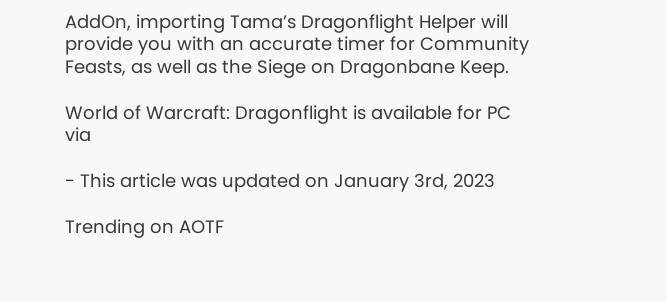AddOn, importing Tama’s Dragonflight Helper will provide you with an accurate timer for Community Feasts, as well as the Siege on Dragonbane Keep.

World of Warcraft: Dragonflight is available for PC via

- This article was updated on January 3rd, 2023

Trending on AOTF